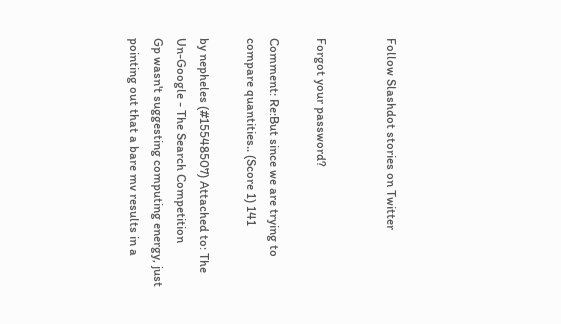Follow Slashdot stories on Twitter


Forgot your password?

Comment: Re:But since we are trying to compare quantities.. (Score 1) 141

by nepheles (#15548507) Attached to: The Un-Google - The Search Competition
Gp wasn't suggesting computing energy, just pointing out that a bare mv results in a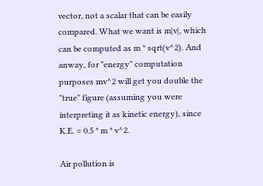vector, not a scalar that can be easily compared. What we want is m|v|, which can be computed as m * sqrt(v^2). And anway, for "energy" computation purposes mv^2 will get you double the "true" figure (assuming you were interpreting it as kinetic energy), since K.E. = 0.5 * m * v^2.

Air pollution is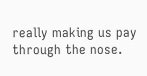really making us pay through the nose.